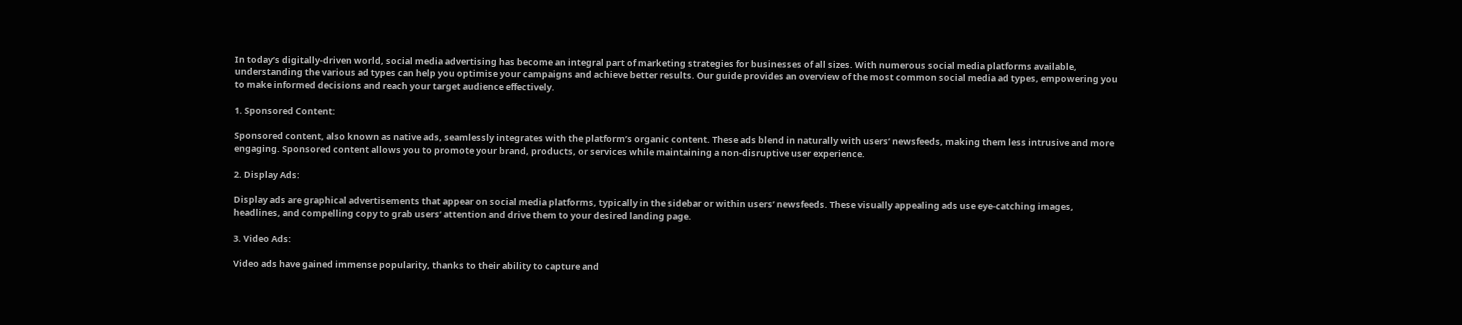In today’s digitally-driven world, social media advertising has become an integral part of marketing strategies for businesses of all sizes. With numerous social media platforms available, understanding the various ad types can help you optimise your campaigns and achieve better results. Our guide provides an overview of the most common social media ad types, empowering you to make informed decisions and reach your target audience effectively.

1. Sponsored Content:

Sponsored content, also known as native ads, seamlessly integrates with the platform’s organic content. These ads blend in naturally with users’ newsfeeds, making them less intrusive and more engaging. Sponsored content allows you to promote your brand, products, or services while maintaining a non-disruptive user experience.

2. Display Ads:

Display ads are graphical advertisements that appear on social media platforms, typically in the sidebar or within users’ newsfeeds. These visually appealing ads use eye-catching images, headlines, and compelling copy to grab users’ attention and drive them to your desired landing page.

3. Video Ads:

Video ads have gained immense popularity, thanks to their ability to capture and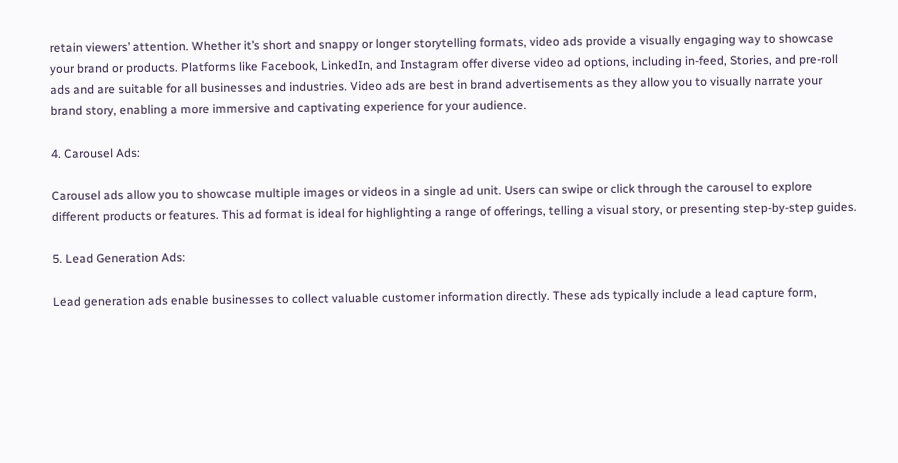retain viewers’ attention. Whether it’s short and snappy or longer storytelling formats, video ads provide a visually engaging way to showcase your brand or products. Platforms like Facebook, LinkedIn, and Instagram offer diverse video ad options, including in-feed, Stories, and pre-roll ads and are suitable for all businesses and industries. Video ads are best in brand advertisements as they allow you to visually narrate your brand story, enabling a more immersive and captivating experience for your audience.

4. Carousel Ads:

Carousel ads allow you to showcase multiple images or videos in a single ad unit. Users can swipe or click through the carousel to explore different products or features. This ad format is ideal for highlighting a range of offerings, telling a visual story, or presenting step-by-step guides.

5. Lead Generation Ads:

Lead generation ads enable businesses to collect valuable customer information directly. These ads typically include a lead capture form,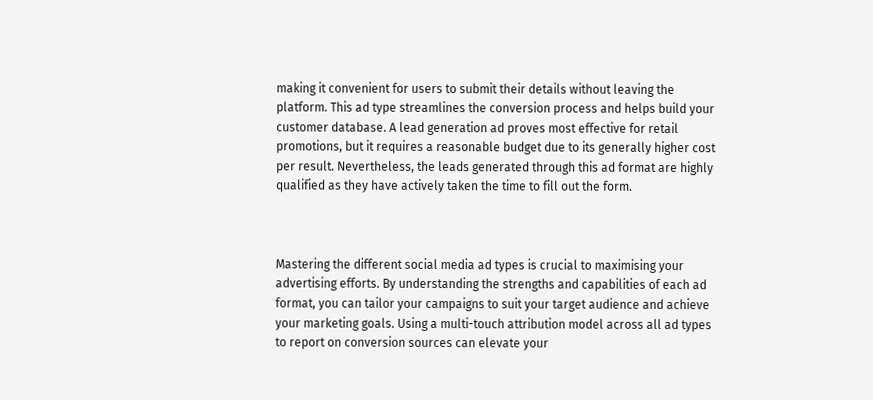making it convenient for users to submit their details without leaving the platform. This ad type streamlines the conversion process and helps build your customer database. A lead generation ad proves most effective for retail promotions, but it requires a reasonable budget due to its generally higher cost per result. Nevertheless, the leads generated through this ad format are highly qualified as they have actively taken the time to fill out the form.



Mastering the different social media ad types is crucial to maximising your advertising efforts. By understanding the strengths and capabilities of each ad format, you can tailor your campaigns to suit your target audience and achieve your marketing goals. Using a multi-touch attribution model across all ad types to report on conversion sources can elevate your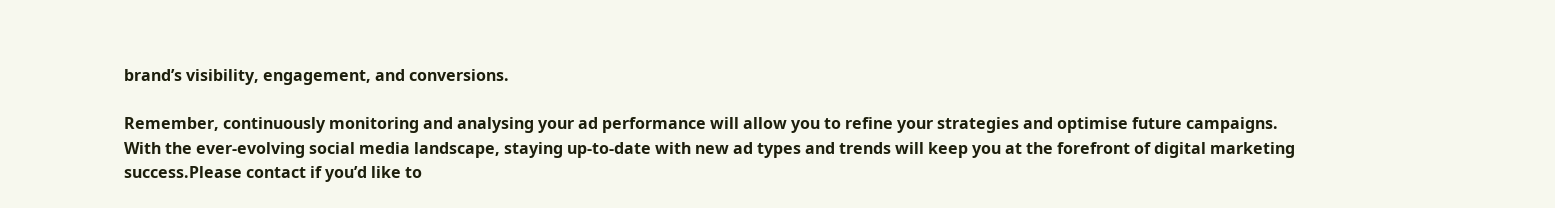brand’s visibility, engagement, and conversions.

Remember, continuously monitoring and analysing your ad performance will allow you to refine your strategies and optimise future campaigns. With the ever-evolving social media landscape, staying up-to-date with new ad types and trends will keep you at the forefront of digital marketing success.Please contact if you’d like to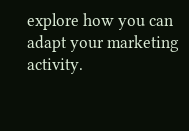explore how you can adapt your marketing activity.